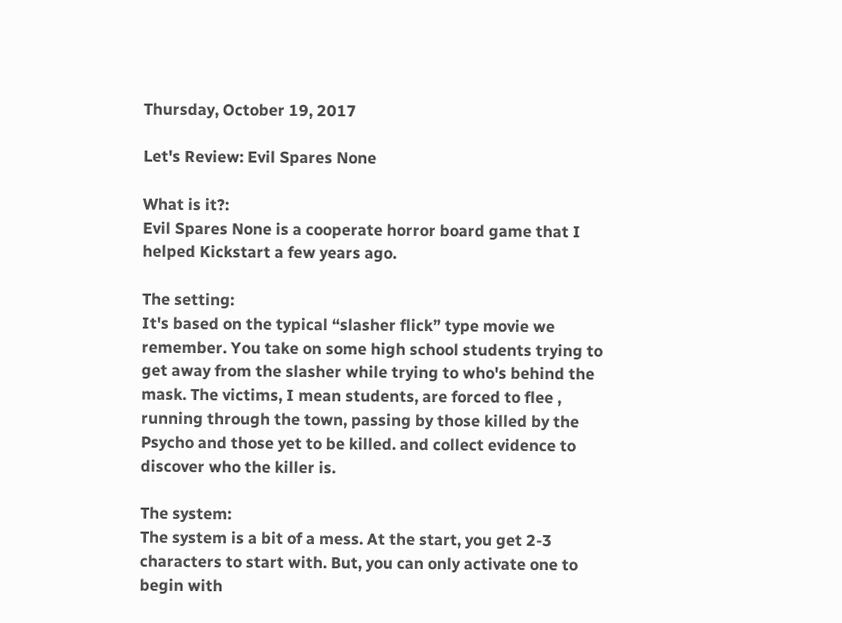Thursday, October 19, 2017

Let's Review: Evil Spares None

What is it?:
Evil Spares None is a cooperate horror board game that I helped Kickstart a few years ago.

The setting:
It's based on the typical “slasher flick” type movie we remember. You take on some high school students trying to get away from the slasher while trying to who's behind the mask. The victims, I mean students, are forced to flee , running through the town, passing by those killed by the Psycho and those yet to be killed. and collect evidence to discover who the killer is.

The system:
The system is a bit of a mess. At the start, you get 2-3 characters to start with. But, you can only activate one to begin with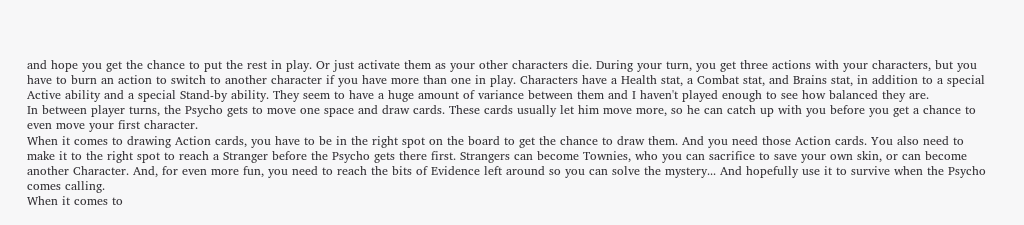and hope you get the chance to put the rest in play. Or just activate them as your other characters die. During your turn, you get three actions with your characters, but you have to burn an action to switch to another character if you have more than one in play. Characters have a Health stat, a Combat stat, and Brains stat, in addition to a special Active ability and a special Stand-by ability. They seem to have a huge amount of variance between them and I haven't played enough to see how balanced they are.
In between player turns, the Psycho gets to move one space and draw cards. These cards usually let him move more, so he can catch up with you before you get a chance to even move your first character.
When it comes to drawing Action cards, you have to be in the right spot on the board to get the chance to draw them. And you need those Action cards. You also need to make it to the right spot to reach a Stranger before the Psycho gets there first. Strangers can become Townies, who you can sacrifice to save your own skin, or can become another Character. And, for even more fun, you need to reach the bits of Evidence left around so you can solve the mystery... And hopefully use it to survive when the Psycho comes calling.
When it comes to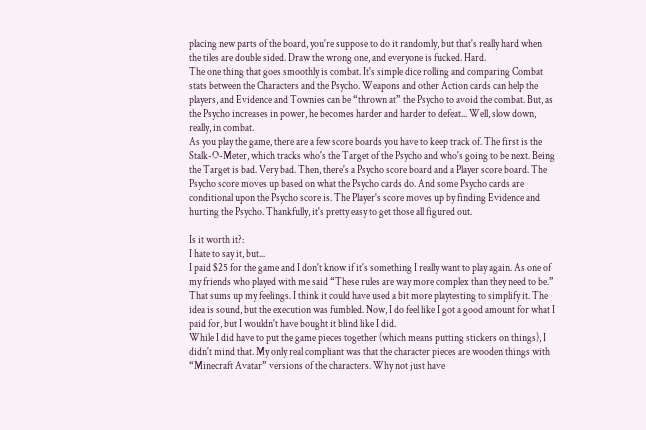placing new parts of the board, you're suppose to do it randomly, but that's really hard when the tiles are double sided. Draw the wrong one, and everyone is fucked. Hard.
The one thing that goes smoothly is combat. It's simple dice rolling and comparing Combat stats between the Characters and the Psycho. Weapons and other Action cards can help the players, and Evidence and Townies can be “thrown at” the Psycho to avoid the combat. But, as the Psycho increases in power, he becomes harder and harder to defeat... Well, slow down, really, in combat.
As you play the game, there are a few score boards you have to keep track of. The first is the Stalk-O-Meter, which tracks who's the Target of the Psycho and who's going to be next. Being the Target is bad. Very bad. Then, there's a Psycho score board and a Player score board. The Psycho score moves up based on what the Psycho cards do. And some Psycho cards are conditional upon the Psycho score is. The Player's score moves up by finding Evidence and hurting the Psycho. Thankfully, it's pretty easy to get those all figured out.

Is it worth it?:
I hate to say it, but...
I paid $25 for the game and I don't know if it's something I really want to play again. As one of my friends who played with me said “These rules are way more complex than they need to be.” That sums up my feelings. I think it could have used a bit more playtesting to simplify it. The idea is sound, but the execution was fumbled. Now, I do feel like I got a good amount for what I paid for, but I wouldn't have bought it blind like I did.
While I did have to put the game pieces together (which means putting stickers on things), I didn't mind that. My only real compliant was that the character pieces are wooden things with “Minecraft Avatar” versions of the characters. Why not just have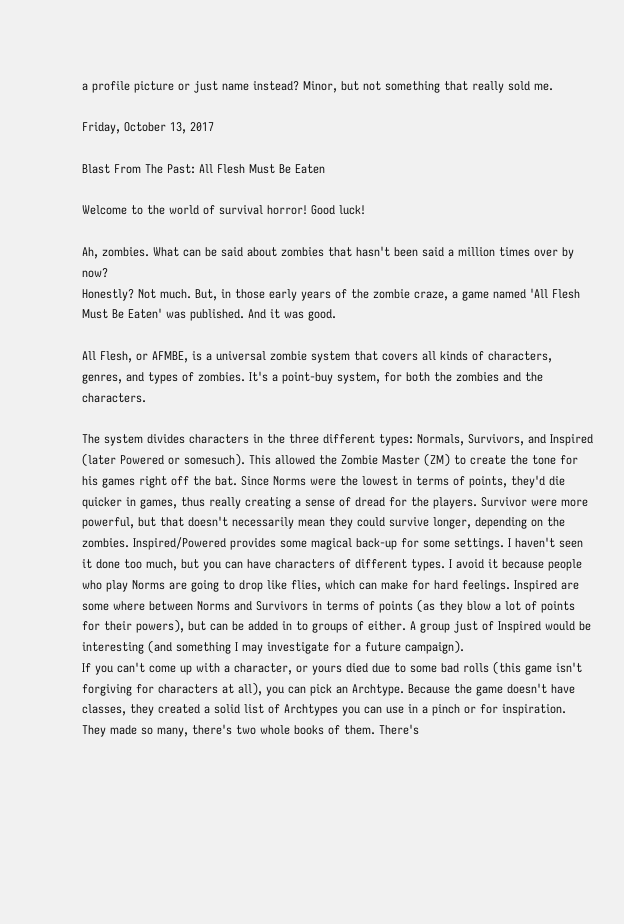a profile picture or just name instead? Minor, but not something that really sold me.

Friday, October 13, 2017

Blast From The Past: All Flesh Must Be Eaten

Welcome to the world of survival horror! Good luck!

Ah, zombies. What can be said about zombies that hasn't been said a million times over by now?
Honestly? Not much. But, in those early years of the zombie craze, a game named 'All Flesh Must Be Eaten' was published. And it was good.

All Flesh, or AFMBE, is a universal zombie system that covers all kinds of characters, genres, and types of zombies. It's a point-buy system, for both the zombies and the characters.

The system divides characters in the three different types: Normals, Survivors, and Inspired (later Powered or somesuch). This allowed the Zombie Master (ZM) to create the tone for his games right off the bat. Since Norms were the lowest in terms of points, they'd die quicker in games, thus really creating a sense of dread for the players. Survivor were more powerful, but that doesn't necessarily mean they could survive longer, depending on the zombies. Inspired/Powered provides some magical back-up for some settings. I haven't seen it done too much, but you can have characters of different types. I avoid it because people who play Norms are going to drop like flies, which can make for hard feelings. Inspired are some where between Norms and Survivors in terms of points (as they blow a lot of points for their powers), but can be added in to groups of either. A group just of Inspired would be interesting (and something I may investigate for a future campaign).
If you can't come up with a character, or yours died due to some bad rolls (this game isn't forgiving for characters at all), you can pick an Archtype. Because the game doesn't have classes, they created a solid list of Archtypes you can use in a pinch or for inspiration. They made so many, there's two whole books of them. There's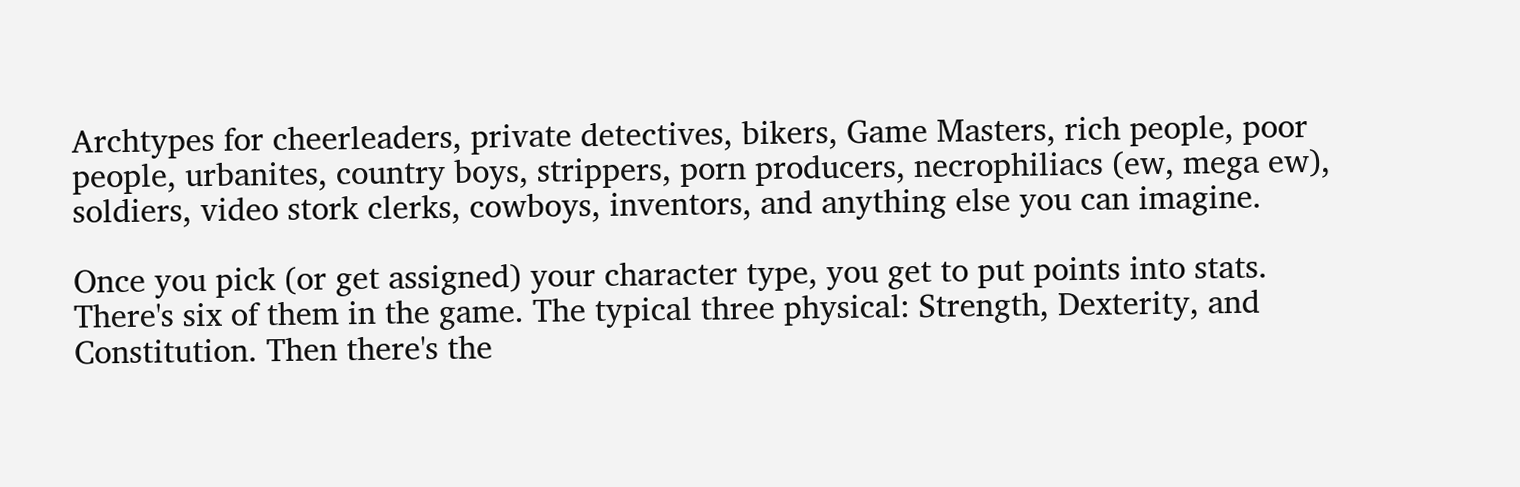Archtypes for cheerleaders, private detectives, bikers, Game Masters, rich people, poor people, urbanites, country boys, strippers, porn producers, necrophiliacs (ew, mega ew), soldiers, video stork clerks, cowboys, inventors, and anything else you can imagine.

Once you pick (or get assigned) your character type, you get to put points into stats. There's six of them in the game. The typical three physical: Strength, Dexterity, and Constitution. Then there's the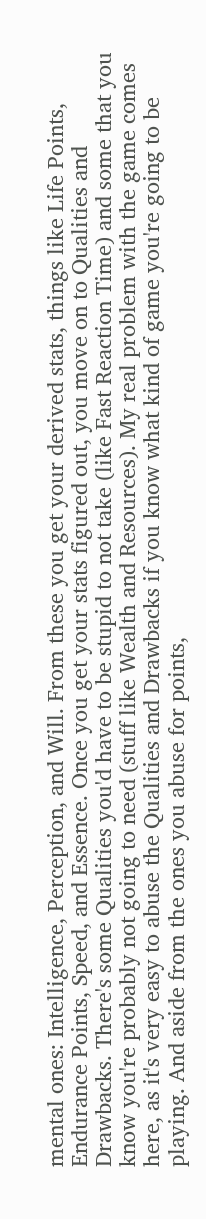mental ones: Intelligence, Perception, and Will. From these you get your derived stats, things like Life Points, Endurance Points, Speed, and Essence. Once you get your stats figured out, you move on to Qualities and Drawbacks. There's some Qualities you'd have to be stupid to not take (like Fast Reaction Time) and some that you know you're probably not going to need (stuff like Wealth and Resources). My real problem with the game comes here, as it's very easy to abuse the Qualities and Drawbacks if you know what kind of game you're going to be playing. And aside from the ones you abuse for points,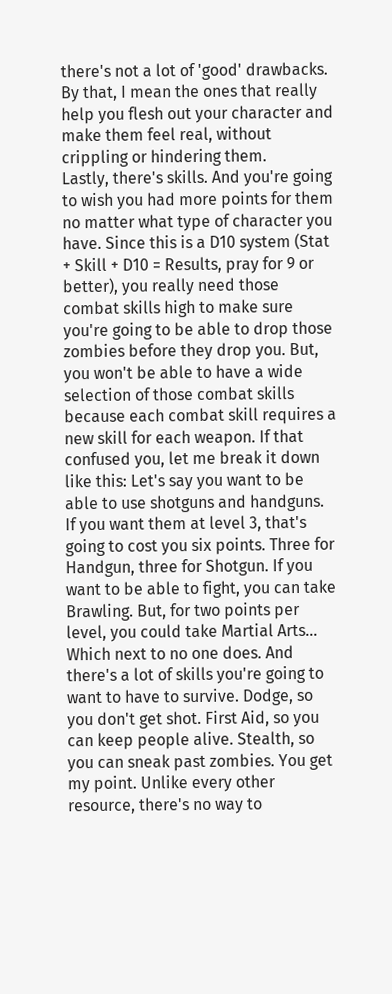there's not a lot of 'good' drawbacks. By that, I mean the ones that really help you flesh out your character and make them feel real, without crippling or hindering them.
Lastly, there's skills. And you're going to wish you had more points for them no matter what type of character you have. Since this is a D10 system (Stat + Skill + D10 = Results, pray for 9 or better), you really need those combat skills high to make sure you're going to be able to drop those zombies before they drop you. But, you won't be able to have a wide selection of those combat skills because each combat skill requires a new skill for each weapon. If that confused you, let me break it down like this: Let's say you want to be able to use shotguns and handguns. If you want them at level 3, that's going to cost you six points. Three for Handgun, three for Shotgun. If you want to be able to fight, you can take Brawling. But, for two points per level, you could take Martial Arts... Which next to no one does. And there's a lot of skills you're going to want to have to survive. Dodge, so you don't get shot. First Aid, so you can keep people alive. Stealth, so you can sneak past zombies. You get my point. Unlike every other resource, there's no way to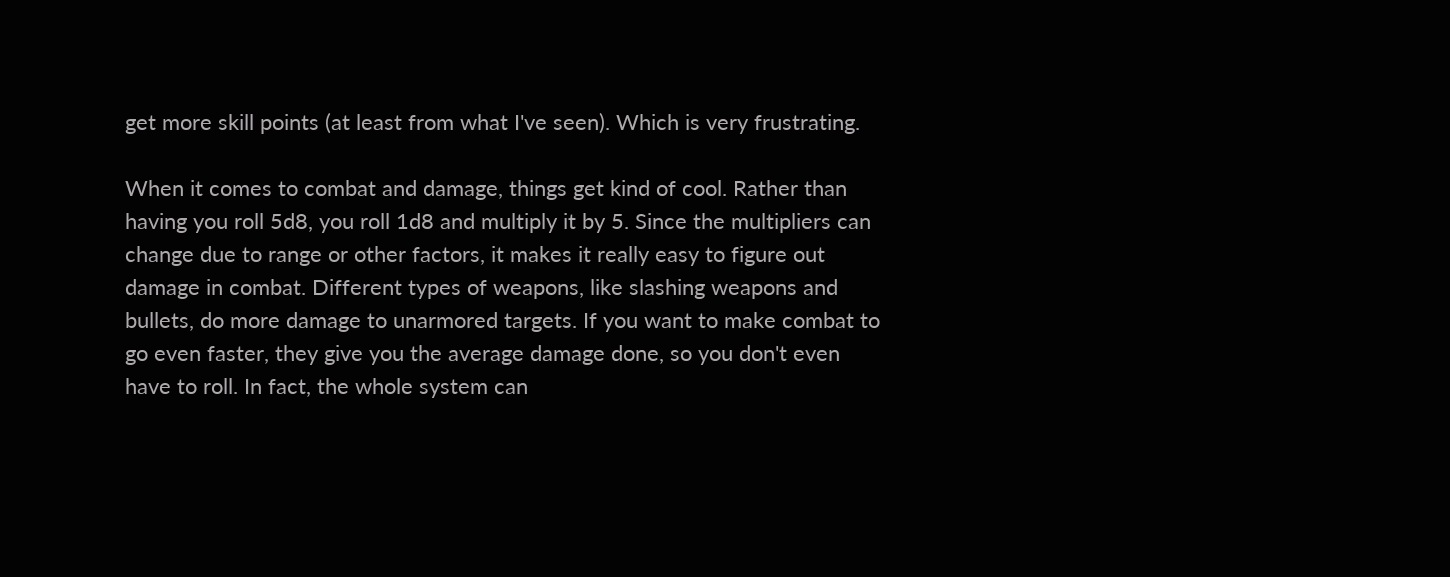get more skill points (at least from what I've seen). Which is very frustrating.

When it comes to combat and damage, things get kind of cool. Rather than having you roll 5d8, you roll 1d8 and multiply it by 5. Since the multipliers can change due to range or other factors, it makes it really easy to figure out damage in combat. Different types of weapons, like slashing weapons and bullets, do more damage to unarmored targets. If you want to make combat to go even faster, they give you the average damage done, so you don't even have to roll. In fact, the whole system can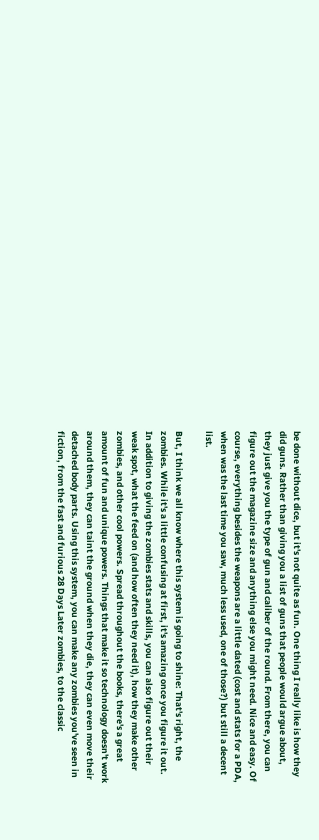be done without dice, but it's not quite as fun. One thing I really like is how they did guns. Rather than giving you a list of guns that people would argue about, they just give you the type of gun and caliber of the round. From there, you can figure out the magazine size and anything else you might need. Nice and easy. Of course, everything besides the weapons are a little dated (cost and stats for a PDA, when was the last time you saw, much less used, one of those?) but still a decent list.

But, I think we all know where this system is going to shine: That's right, the zombies. While it's a little confusing at first, it's amazing once you figure it out. In addition to giving the zombies stats and skills, you can also figure out their weak spot, what the feed on (and how often they need it), how they make other zombies, and other cool powers. Spread throughout the books, there's a great amount of fun and unique powers. Things that make it so technology doesn't work around them, they can taint the ground when they die, they can even move their detached body parts. Using this system, you can make any zombies you've seen in fiction, from the fast and furious 28 Days Later zombies, to the classic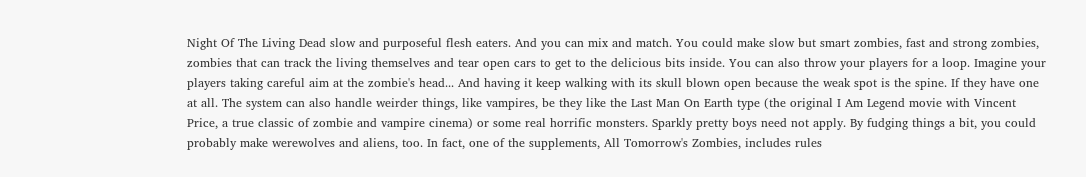Night Of The Living Dead slow and purposeful flesh eaters. And you can mix and match. You could make slow but smart zombies, fast and strong zombies, zombies that can track the living themselves and tear open cars to get to the delicious bits inside. You can also throw your players for a loop. Imagine your players taking careful aim at the zombie's head... And having it keep walking with its skull blown open because the weak spot is the spine. If they have one at all. The system can also handle weirder things, like vampires, be they like the Last Man On Earth type (the original I Am Legend movie with Vincent Price, a true classic of zombie and vampire cinema) or some real horrific monsters. Sparkly pretty boys need not apply. By fudging things a bit, you could probably make werewolves and aliens, too. In fact, one of the supplements, All Tomorrow's Zombies, includes rules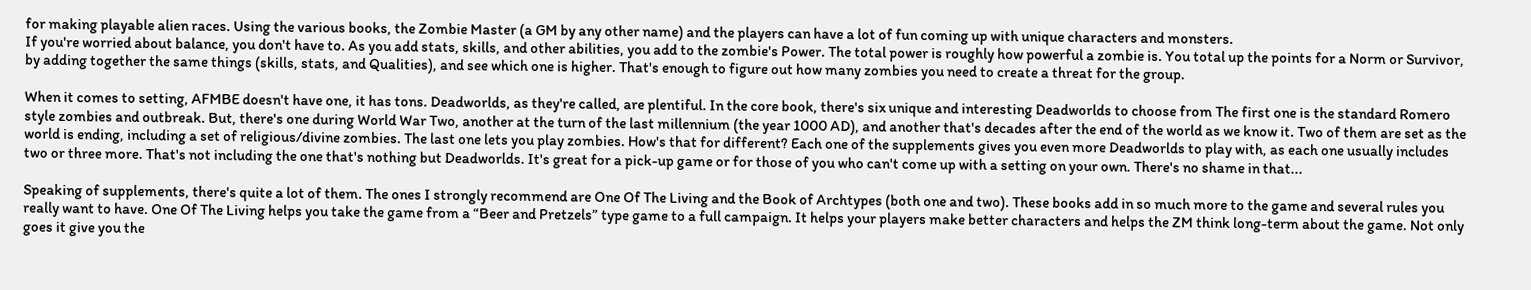for making playable alien races. Using the various books, the Zombie Master (a GM by any other name) and the players can have a lot of fun coming up with unique characters and monsters.
If you're worried about balance, you don't have to. As you add stats, skills, and other abilities, you add to the zombie's Power. The total power is roughly how powerful a zombie is. You total up the points for a Norm or Survivor, by adding together the same things (skills, stats, and Qualities), and see which one is higher. That's enough to figure out how many zombies you need to create a threat for the group.

When it comes to setting, AFMBE doesn't have one, it has tons. Deadworlds, as they're called, are plentiful. In the core book, there's six unique and interesting Deadworlds to choose from The first one is the standard Romero style zombies and outbreak. But, there's one during World War Two, another at the turn of the last millennium (the year 1000 AD), and another that's decades after the end of the world as we know it. Two of them are set as the world is ending, including a set of religious/divine zombies. The last one lets you play zombies. How's that for different? Each one of the supplements gives you even more Deadworlds to play with, as each one usually includes two or three more. That's not including the one that's nothing but Deadworlds. It's great for a pick-up game or for those of you who can't come up with a setting on your own. There's no shame in that...

Speaking of supplements, there's quite a lot of them. The ones I strongly recommend are One Of The Living and the Book of Archtypes (both one and two). These books add in so much more to the game and several rules you really want to have. One Of The Living helps you take the game from a “Beer and Pretzels” type game to a full campaign. It helps your players make better characters and helps the ZM think long-term about the game. Not only goes it give you the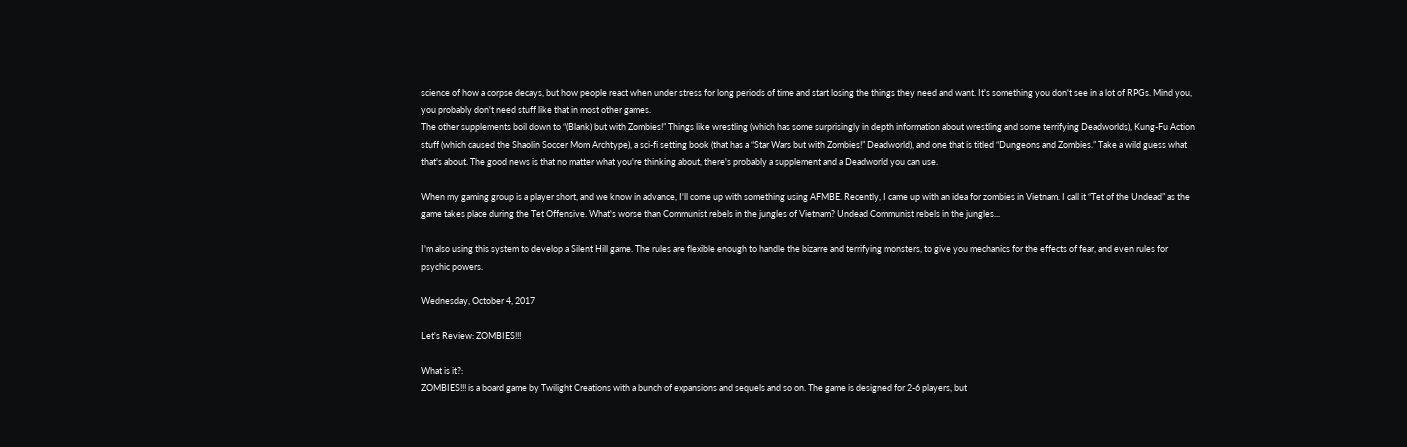science of how a corpse decays, but how people react when under stress for long periods of time and start losing the things they need and want. It's something you don't see in a lot of RPGs. Mind you, you probably don't need stuff like that in most other games.
The other supplements boil down to “(Blank) but with Zombies!” Things like wrestling (which has some surprisingly in depth information about wrestling and some terrifying Deadworlds), Kung-Fu Action stuff (which caused the Shaolin Soccer Mom Archtype), a sci-fi setting book (that has a “Star Wars but with Zombies!” Deadworld), and one that is titled “Dungeons and Zombies.” Take a wild guess what that's about. The good news is that no matter what you're thinking about, there's probably a supplement and a Deadworld you can use.

When my gaming group is a player short, and we know in advance, I'll come up with something using AFMBE. Recently, I came up with an idea for zombies in Vietnam. I call it “Tet of the Undead” as the game takes place during the Tet Offensive. What's worse than Communist rebels in the jungles of Vietnam? Undead Communist rebels in the jungles...

I'm also using this system to develop a Silent Hill game. The rules are flexible enough to handle the bizarre and terrifying monsters, to give you mechanics for the effects of fear, and even rules for psychic powers.

Wednesday, October 4, 2017

Let's Review: ZOMBIES!!!

What is it?:
ZOMBIES!!! is a board game by Twilight Creations with a bunch of expansions and sequels and so on. The game is designed for 2-6 players, but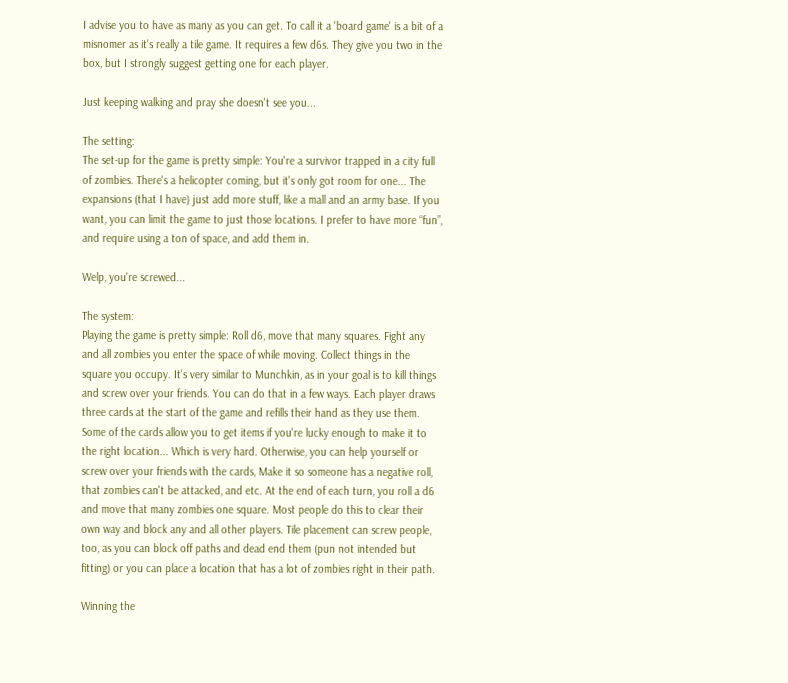I advise you to have as many as you can get. To call it a 'board game' is a bit of a misnomer as it's really a tile game. It requires a few d6s. They give you two in the box, but I strongly suggest getting one for each player.

Just keeping walking and pray she doesn't see you...

The setting:
The set-up for the game is pretty simple: You're a survivor trapped in a city full of zombies. There's a helicopter coming, but it's only got room for one... The expansions (that I have) just add more stuff, like a mall and an army base. If you want, you can limit the game to just those locations. I prefer to have more “fun”, and require using a ton of space, and add them in.

Welp, you're screwed...

The system:
Playing the game is pretty simple: Roll d6, move that many squares. Fight any and all zombies you enter the space of while moving. Collect things in the square you occupy. It's very similar to Munchkin, as in your goal is to kill things and screw over your friends. You can do that in a few ways. Each player draws three cards at the start of the game and refills their hand as they use them. Some of the cards allow you to get items if you're lucky enough to make it to the right location... Which is very hard. Otherwise, you can help yourself or screw over your friends with the cards, Make it so someone has a negative roll, that zombies can't be attacked, and etc. At the end of each turn, you roll a d6 and move that many zombies one square. Most people do this to clear their own way and block any and all other players. Tile placement can screw people, too, as you can block off paths and dead end them (pun not intended but fitting) or you can place a location that has a lot of zombies right in their path.

Winning the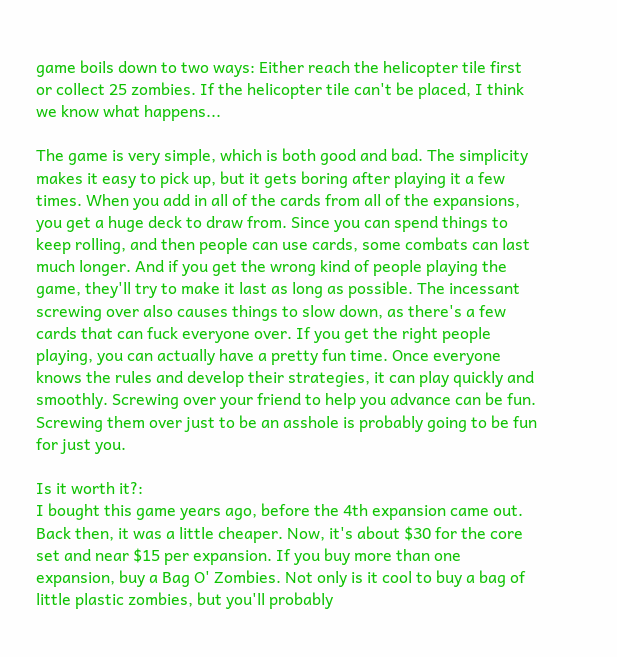game boils down to two ways: Either reach the helicopter tile first or collect 25 zombies. If the helicopter tile can't be placed, I think we know what happens...

The game is very simple, which is both good and bad. The simplicity makes it easy to pick up, but it gets boring after playing it a few times. When you add in all of the cards from all of the expansions, you get a huge deck to draw from. Since you can spend things to keep rolling, and then people can use cards, some combats can last much longer. And if you get the wrong kind of people playing the game, they'll try to make it last as long as possible. The incessant screwing over also causes things to slow down, as there's a few cards that can fuck everyone over. If you get the right people playing, you can actually have a pretty fun time. Once everyone knows the rules and develop their strategies, it can play quickly and smoothly. Screwing over your friend to help you advance can be fun. Screwing them over just to be an asshole is probably going to be fun for just you.

Is it worth it?:
I bought this game years ago, before the 4th expansion came out. Back then, it was a little cheaper. Now, it's about $30 for the core set and near $15 per expansion. If you buy more than one expansion, buy a Bag O' Zombies. Not only is it cool to buy a bag of little plastic zombies, but you'll probably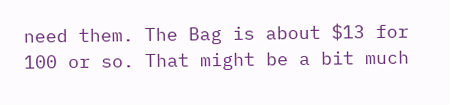need them. The Bag is about $13 for 100 or so. That might be a bit much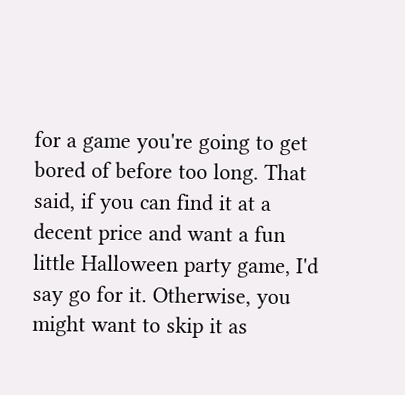for a game you're going to get bored of before too long. That said, if you can find it at a decent price and want a fun little Halloween party game, I'd say go for it. Otherwise, you might want to skip it as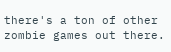there's a ton of other zombie games out there.